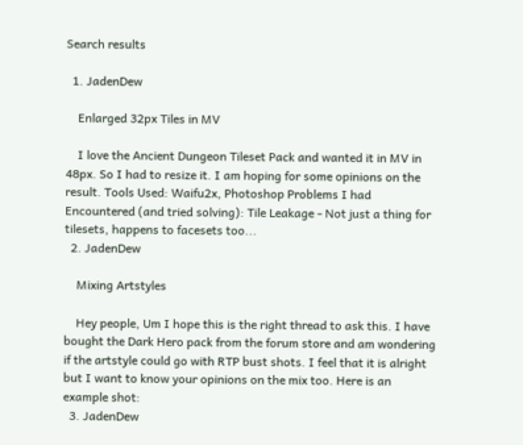Search results

  1. JadenDew

    Enlarged 32px Tiles in MV

    I love the Ancient Dungeon Tileset Pack and wanted it in MV in 48px. So I had to resize it. I am hoping for some opinions on the result. Tools Used: Waifu2x, Photoshop Problems I had Encountered (and tried solving): Tile Leakage - Not just a thing for tilesets, happens to facesets too...
  2. JadenDew

    Mixing Artstyles

    Hey people, Um I hope this is the right thread to ask this. I have bought the Dark Hero pack from the forum store and am wondering if the artstyle could go with RTP bust shots. I feel that it is alright but I want to know your opinions on the mix too. Here is an example shot:
  3. JadenDew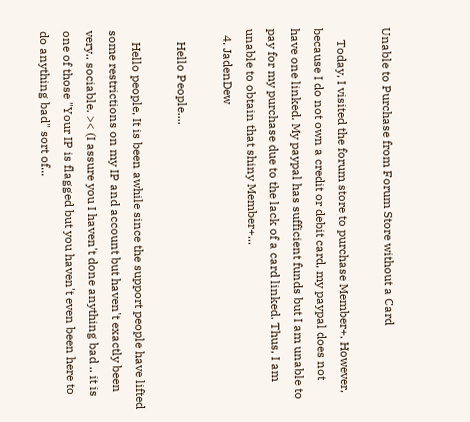Unable to Purchase from Forum Store without a Card

    Today, I visited the forum store to purchase Member+. However, because I do not own a credit or debit card, my paypal does not have one linked. My paypal has sufficient funds but I am unable to pay for my purchase due to the lack of a card linked. Thus, I am unable to obtain that shiny Member+...
  4. JadenDew

    Hello People....

    Hello people, It is been awhile since the support people have lifted some restrictions on my IP and account but haven't exactly been very.. sociable. >< (I assure you I haven't done anything bad .. it is one of those "Your IP is flagged but you haven't even been here to do anything bad" sort of...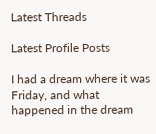Latest Threads

Latest Profile Posts

I had a dream where it was Friday, and what happened in the dream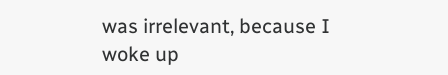was irrelevant, because I woke up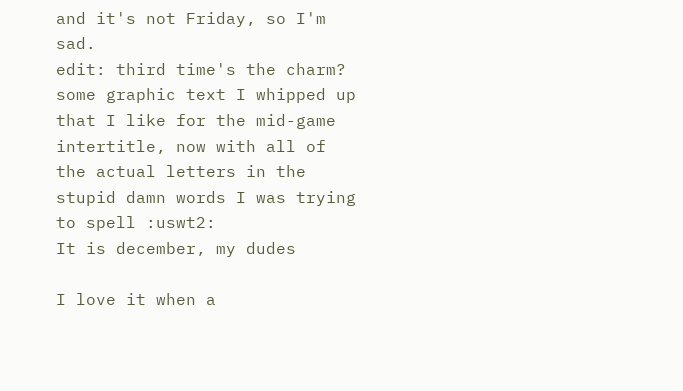and it's not Friday, so I'm sad.
edit: third time's the charm? some graphic text I whipped up that I like for the mid-game intertitle, now with all of the actual letters in the stupid damn words I was trying to spell :uswt2:
It is december, my dudes

I love it when a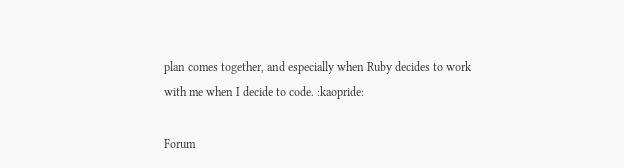plan comes together, and especially when Ruby decides to work with me when I decide to code. :kaopride:

Forum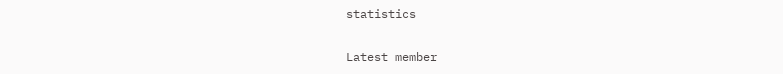statistics

Latest member